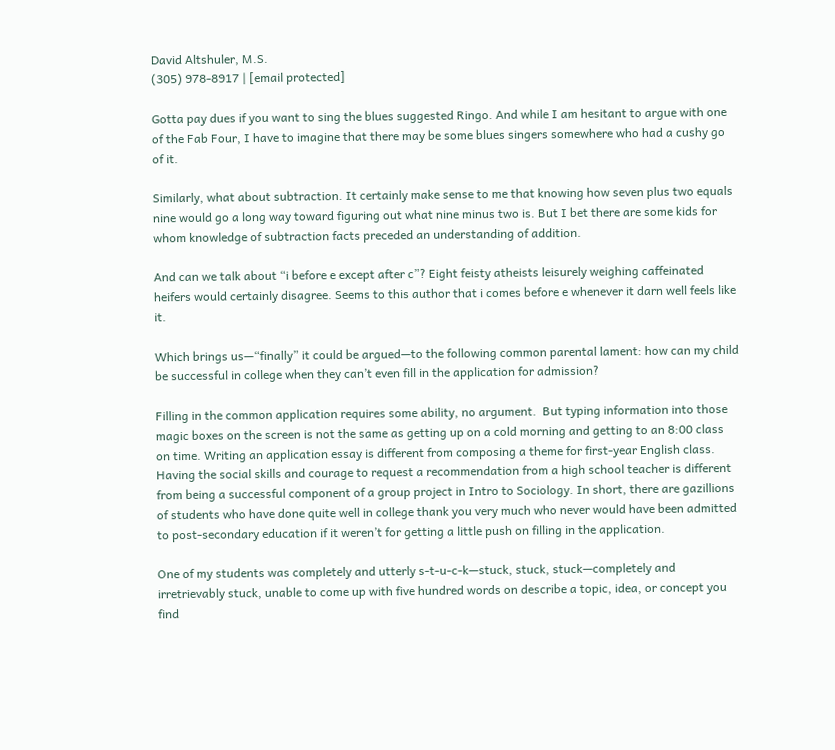David Altshuler, M.S.
(305) 978-8917 | [email protected]

Gotta pay dues if you want to sing the blues suggested Ringo. And while I am hesitant to argue with one of the Fab Four, I have to imagine that there may be some blues singers somewhere who had a cushy go of it.

Similarly, what about subtraction. It certainly make sense to me that knowing how seven plus two equals nine would go a long way toward figuring out what nine minus two is. But I bet there are some kids for whom knowledge of subtraction facts preceded an understanding of addition.

And can we talk about “i before e except after c”? Eight feisty atheists leisurely weighing caffeinated heifers would certainly disagree. Seems to this author that i comes before e whenever it darn well feels like it.

Which brings us—“finally” it could be argued—to the following common parental lament: how can my child be successful in college when they can’t even fill in the application for admission?

Filling in the common application requires some ability, no argument.  But typing information into those magic boxes on the screen is not the same as getting up on a cold morning and getting to an 8:00 class on time. Writing an application essay is different from composing a theme for first-year English class. Having the social skills and courage to request a recommendation from a high school teacher is different from being a successful component of a group project in Intro to Sociology. In short, there are gazillions of students who have done quite well in college thank you very much who never would have been admitted to post-secondary education if it weren’t for getting a little push on filling in the application.

One of my students was completely and utterly s-t-u-c-k—stuck, stuck, stuck—completely and irretrievably stuck, unable to come up with five hundred words on describe a topic, idea, or concept you find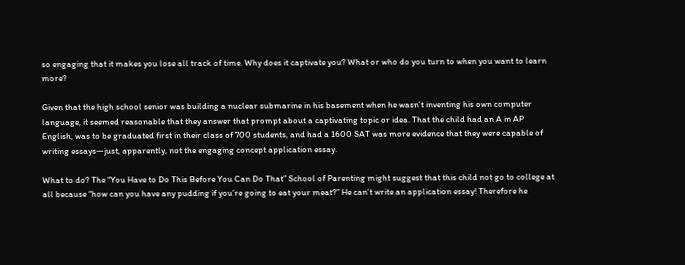so engaging that it makes you lose all track of time. Why does it captivate you? What or who do you turn to when you want to learn more?

Given that the high school senior was building a nuclear submarine in his basement when he wasn’t inventing his own computer language, it seemed reasonable that they answer that prompt about a captivating topic or idea. That the child had an A in AP English, was to be graduated first in their class of 700 students, and had a 1600 SAT was more evidence that they were capable of writing essays—just, apparently, not the engaging concept application essay.

What to do? The “You Have to Do This Before You Can Do That” School of Parenting might suggest that this child not go to college at all because “how can you have any pudding if you’re going to eat your meat?” He can’t write an application essay! Therefore he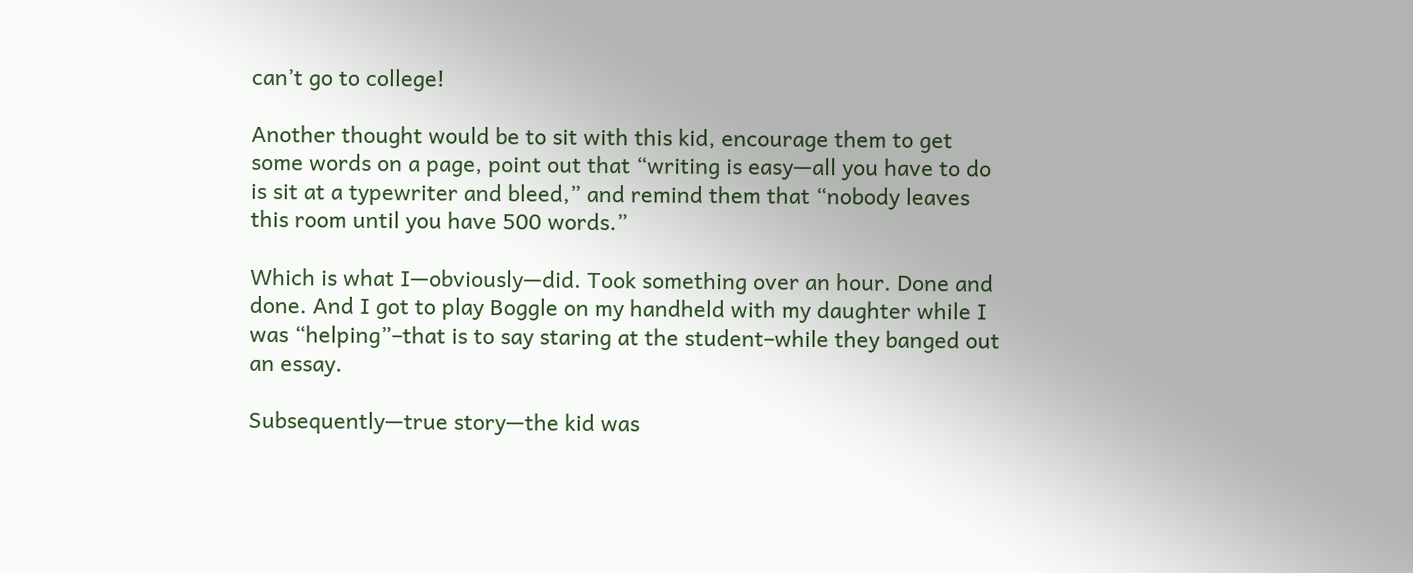can’t go to college!

Another thought would be to sit with this kid, encourage them to get some words on a page, point out that “writing is easy—all you have to do is sit at a typewriter and bleed,” and remind them that “nobody leaves this room until you have 500 words.”

Which is what I—obviously—did. Took something over an hour. Done and done. And I got to play Boggle on my handheld with my daughter while I was “helping”–that is to say staring at the student–while they banged out an essay.

Subsequently—true story—the kid was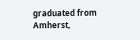graduated from Amherst,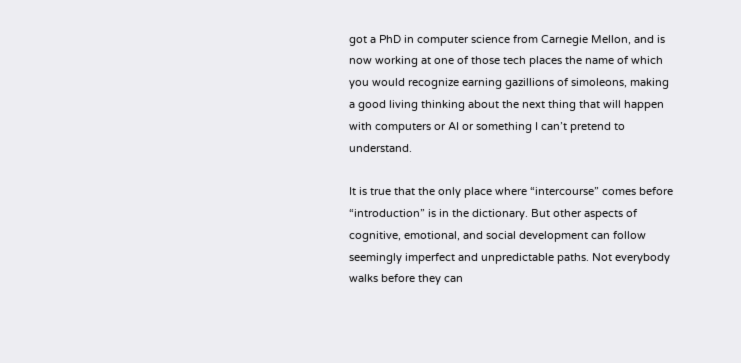got a PhD in computer science from Carnegie Mellon, and is now working at one of those tech places the name of which you would recognize earning gazillions of simoleons, making a good living thinking about the next thing that will happen with computers or AI or something I can’t pretend to understand.

It is true that the only place where “intercourse” comes before “introduction” is in the dictionary. But other aspects of cognitive, emotional, and social development can follow seemingly imperfect and unpredictable paths. Not everybody walks before they can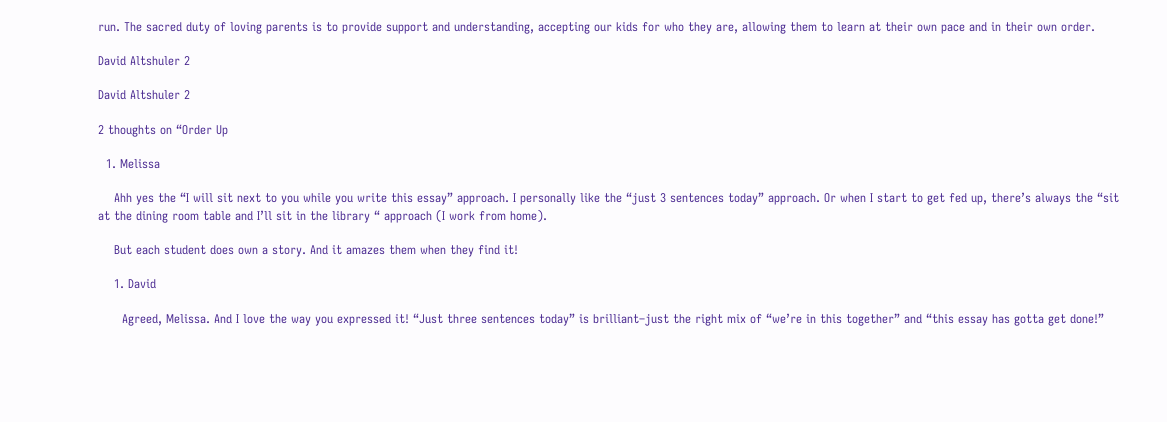run. The sacred duty of loving parents is to provide support and understanding, accepting our kids for who they are, allowing them to learn at their own pace and in their own order.

David Altshuler 2

David Altshuler 2

2 thoughts on “Order Up

  1. Melissa

    Ahh yes the “I will sit next to you while you write this essay” approach. I personally like the “just 3 sentences today” approach. Or when I start to get fed up, there’s always the “sit at the dining room table and I’ll sit in the library “ approach (I work from home).

    But each student does own a story. And it amazes them when they find it!

    1. David

      Agreed, Melissa. And I love the way you expressed it! “Just three sentences today” is brilliant–just the right mix of “we’re in this together” and “this essay has gotta get done!”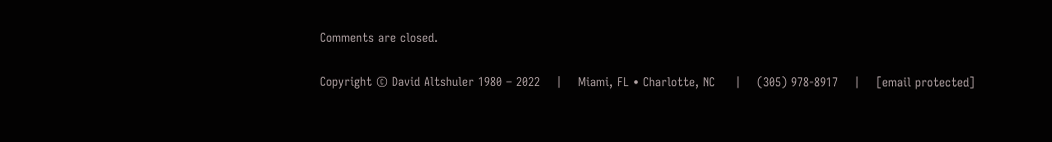Comments are closed.

Copyright © David Altshuler 1980 – 2022    |    Miami, FL • Charlotte, NC     |    (305) 978-8917    |    [email protected]